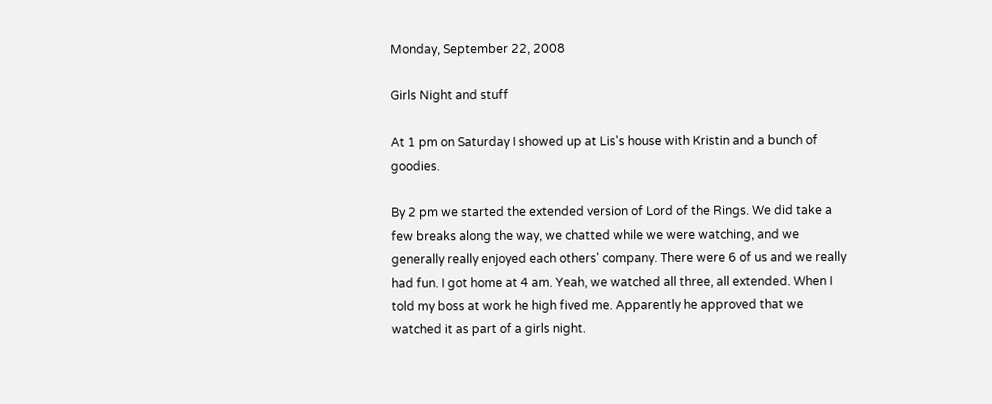Monday, September 22, 2008

Girls Night and stuff

At 1 pm on Saturday I showed up at Lis's house with Kristin and a bunch of goodies.

By 2 pm we started the extended version of Lord of the Rings. We did take a few breaks along the way, we chatted while we were watching, and we generally really enjoyed each others' company. There were 6 of us and we really had fun. I got home at 4 am. Yeah, we watched all three, all extended. When I told my boss at work he high fived me. Apparently he approved that we watched it as part of a girls night.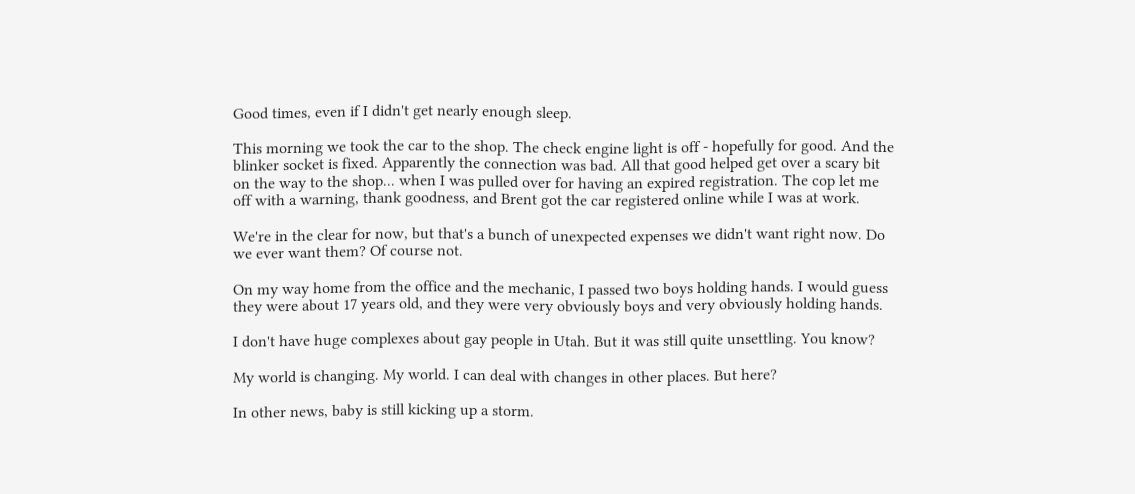Good times, even if I didn't get nearly enough sleep.

This morning we took the car to the shop. The check engine light is off - hopefully for good. And the blinker socket is fixed. Apparently the connection was bad. All that good helped get over a scary bit on the way to the shop... when I was pulled over for having an expired registration. The cop let me off with a warning, thank goodness, and Brent got the car registered online while I was at work.

We're in the clear for now, but that's a bunch of unexpected expenses we didn't want right now. Do we ever want them? Of course not.

On my way home from the office and the mechanic, I passed two boys holding hands. I would guess they were about 17 years old, and they were very obviously boys and very obviously holding hands.

I don't have huge complexes about gay people in Utah. But it was still quite unsettling. You know?

My world is changing. My world. I can deal with changes in other places. But here?

In other news, baby is still kicking up a storm.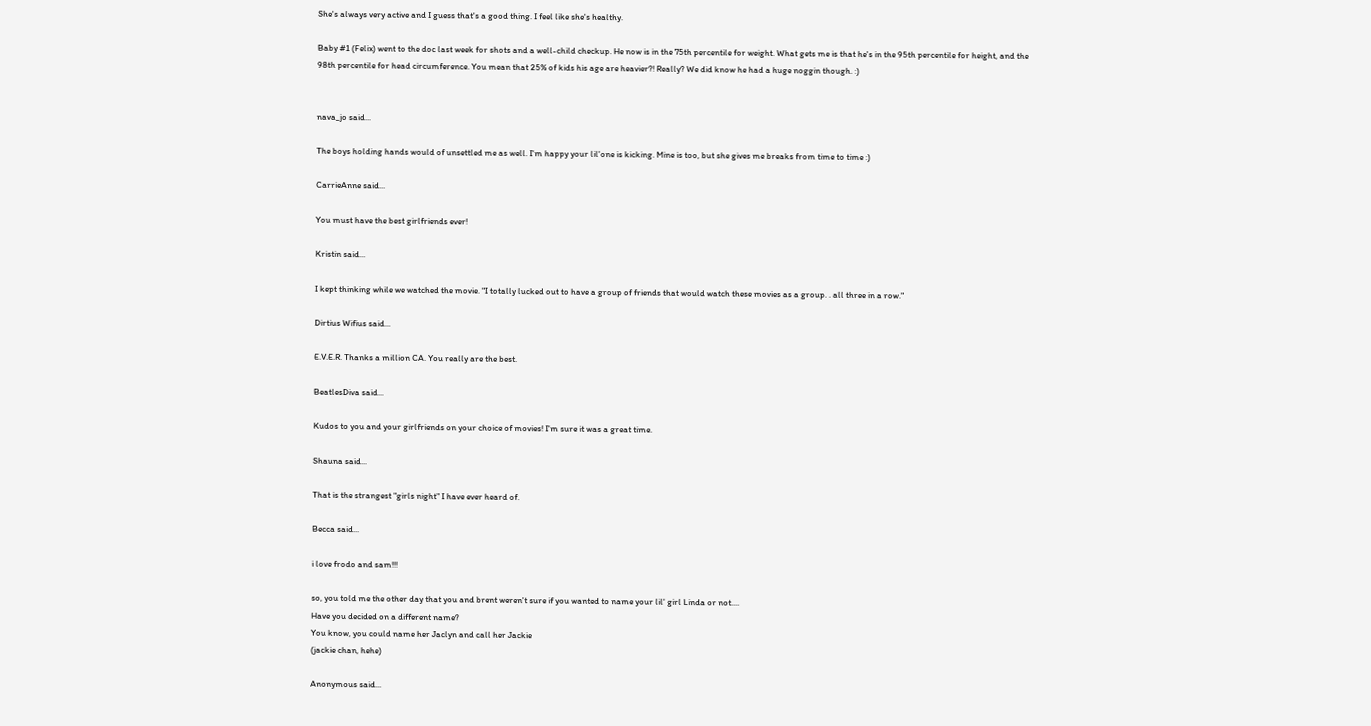She's always very active and I guess that's a good thing. I feel like she's healthy.

Baby #1 (Felix) went to the doc last week for shots and a well-child checkup. He now is in the 75th percentile for weight. What gets me is that he's in the 95th percentile for height, and the 98th percentile for head circumference. You mean that 25% of kids his age are heavier?! Really? We did know he had a huge noggin though. :)


nava_jo said...

The boys holding hands would of unsettled me as well. I'm happy your lil'one is kicking. Mine is too, but she gives me breaks from time to time :)

CarrieAnne said...

You must have the best girlfriends ever!

Kristin said...

I kept thinking while we watched the movie. "I totally lucked out to have a group of friends that would watch these movies as a group. . all three in a row."

Dirtius Wifius said...

E.V.E.R. Thanks a million CA. You really are the best.

BeatlesDiva said...

Kudos to you and your girlfriends on your choice of movies! I'm sure it was a great time.

Shauna said...

That is the strangest "girls night" I have ever heard of.

Becca said...

i love frodo and sam!!!

so, you told me the other day that you and brent weren't sure if you wanted to name your lil' girl Linda or not....
Have you decided on a different name?
You know, you could name her Jaclyn and call her Jackie
(jackie chan, hehe)

Anonymous said...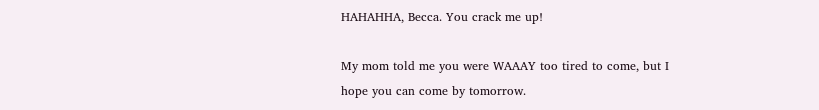HAHAHHA, Becca. You crack me up!

My mom told me you were WAAAY too tired to come, but I hope you can come by tomorrow.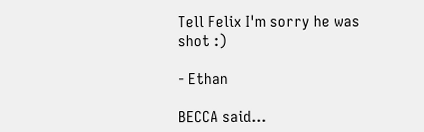Tell Felix I'm sorry he was shot :)

- Ethan

BECCA said...